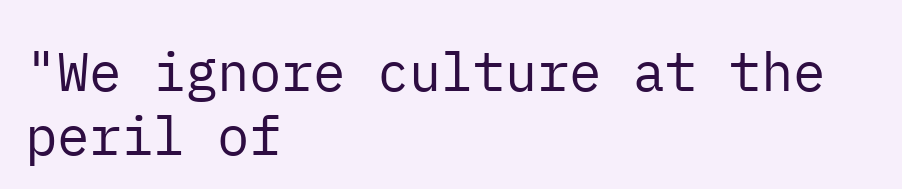"We ignore culture at the peril of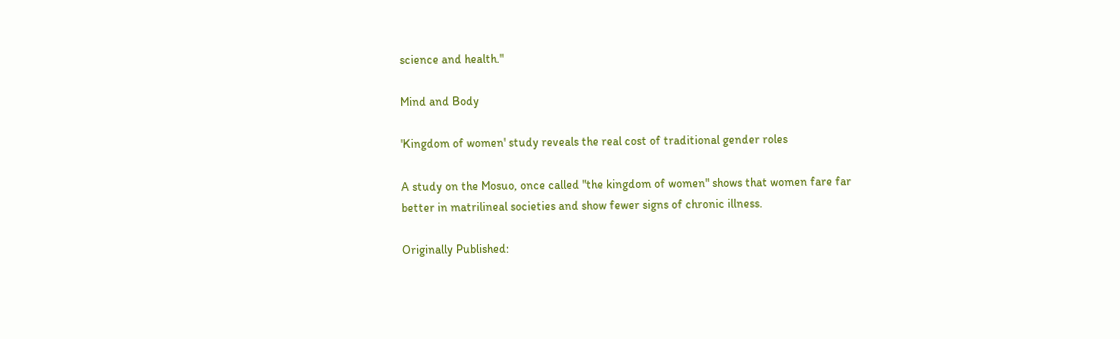science and health."

Mind and Body

'Kingdom of women' study reveals the real cost of traditional gender roles

A study on the Mosuo, once called "the kingdom of women" shows that women fare far better in matrilineal societies and show fewer signs of chronic illness.

Originally Published: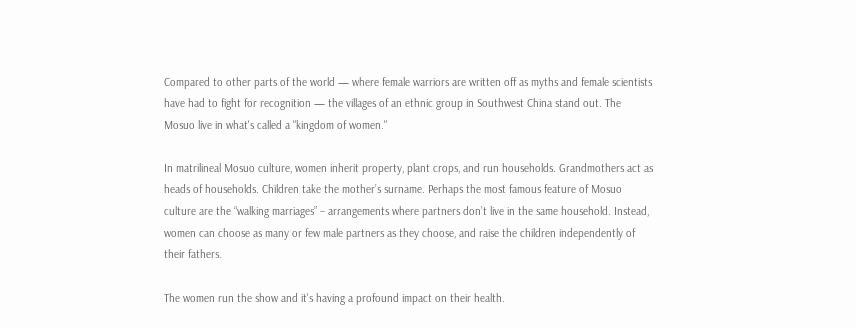Compared to other parts of the world — where female warriors are written off as myths and female scientists have had to fight for recognition — the villages of an ethnic group in Southwest China stand out. The Mosuo live in what's called a "kingdom of women."

In matrilineal Mosuo culture, women inherit property, plant crops, and run households. Grandmothers act as heads of households. Children take the mother’s surname. Perhaps the most famous feature of Mosuo culture are the “walking marriages” – arrangements where partners don’t live in the same household. Instead, women can choose as many or few male partners as they choose, and raise the children independently of their fathers.

The women run the show and it's having a profound impact on their health.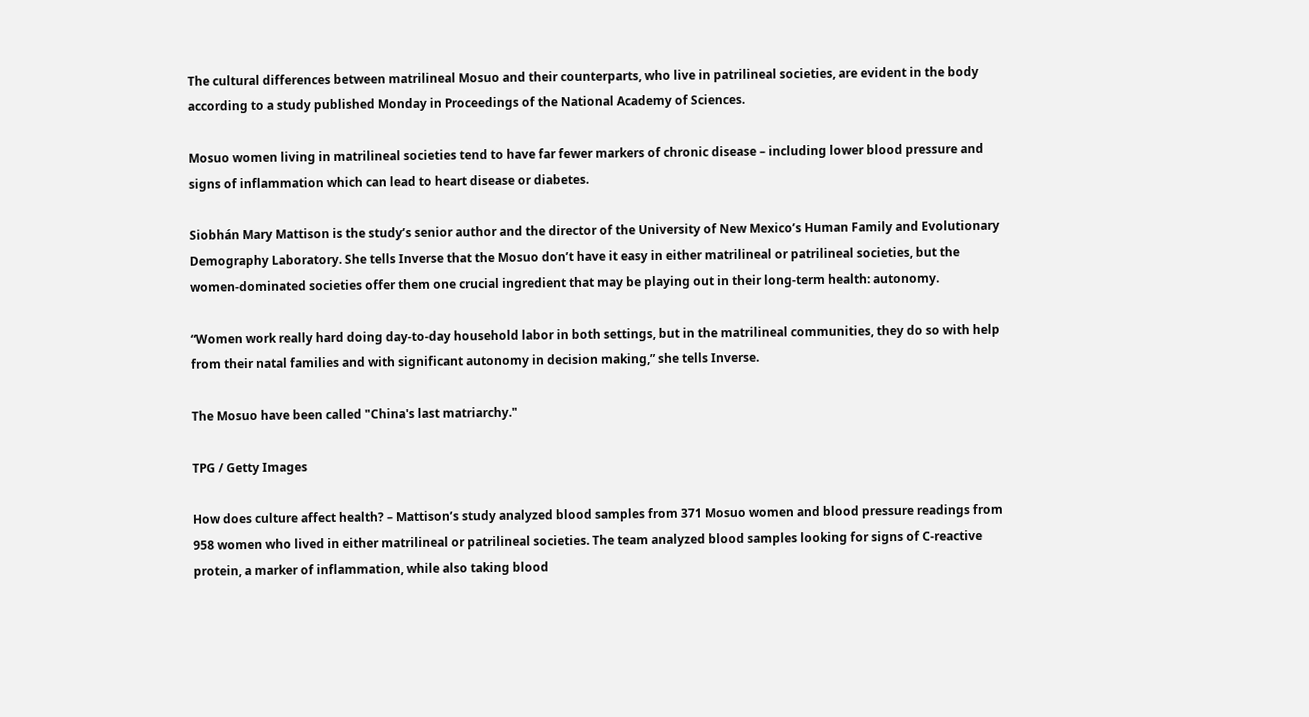The cultural differences between matrilineal Mosuo and their counterparts, who live in patrilineal societies, are evident in the body according to a study published Monday in Proceedings of the National Academy of Sciences.

Mosuo women living in matrilineal societies tend to have far fewer markers of chronic disease – including lower blood pressure and signs of inflammation which can lead to heart disease or diabetes.

Siobhán Mary Mattison is the study’s senior author and the director of the University of New Mexico’s Human Family and Evolutionary Demography Laboratory. She tells Inverse that the Mosuo don’t have it easy in either matrilineal or patrilineal societies, but the women-dominated societies offer them one crucial ingredient that may be playing out in their long-term health: autonomy.

“Women work really hard doing day-to-day household labor in both settings, but in the matrilineal communities, they do so with help from their natal families and with significant autonomy in decision making,” she tells Inverse.

The Mosuo have been called "China's last matriarchy."

TPG / Getty Images

How does culture affect health? – Mattison’s study analyzed blood samples from 371 Mosuo women and blood pressure readings from 958 women who lived in either matrilineal or patrilineal societies. The team analyzed blood samples looking for signs of C-reactive protein, a marker of inflammation, while also taking blood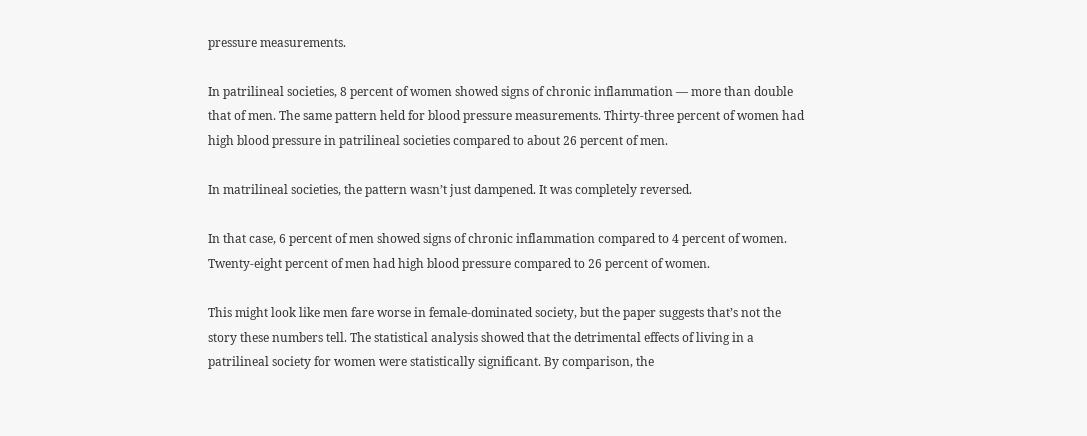pressure measurements.

In patrilineal societies, 8 percent of women showed signs of chronic inflammation — more than double that of men. The same pattern held for blood pressure measurements. Thirty-three percent of women had high blood pressure in patrilineal societies compared to about 26 percent of men.

In matrilineal societies, the pattern wasn’t just dampened. It was completely reversed.

In that case, 6 percent of men showed signs of chronic inflammation compared to 4 percent of women. Twenty-eight percent of men had high blood pressure compared to 26 percent of women.

This might look like men fare worse in female-dominated society, but the paper suggests that’s not the story these numbers tell. The statistical analysis showed that the detrimental effects of living in a patrilineal society for women were statistically significant. By comparison, the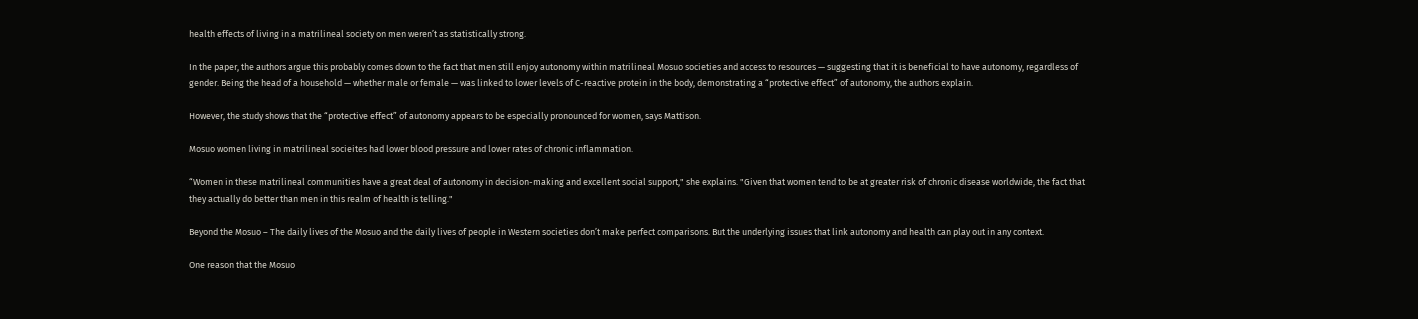health effects of living in a matrilineal society on men weren’t as statistically strong.

In the paper, the authors argue this probably comes down to the fact that men still enjoy autonomy within matrilineal Mosuo societies and access to resources — suggesting that it is beneficial to have autonomy, regardless of gender. Being the head of a household — whether male or female — was linked to lower levels of C-reactive protein in the body, demonstrating a “protective effect” of autonomy, the authors explain.

However, the study shows that the “protective effect” of autonomy appears to be especially pronounced for women, says Mattison.

Mosuo women living in matrilineal socieites had lower blood pressure and lower rates of chronic inflammation.

“Women in these matrilineal communities have a great deal of autonomy in decision-making and excellent social support," she explains. "Given that women tend to be at greater risk of chronic disease worldwide, the fact that they actually do better than men in this realm of health is telling."

Beyond the Mosuo – The daily lives of the Mosuo and the daily lives of people in Western societies don’t make perfect comparisons. But the underlying issues that link autonomy and health can play out in any context.

One reason that the Mosuo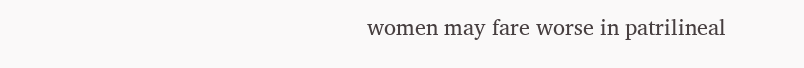women may fare worse in patrilineal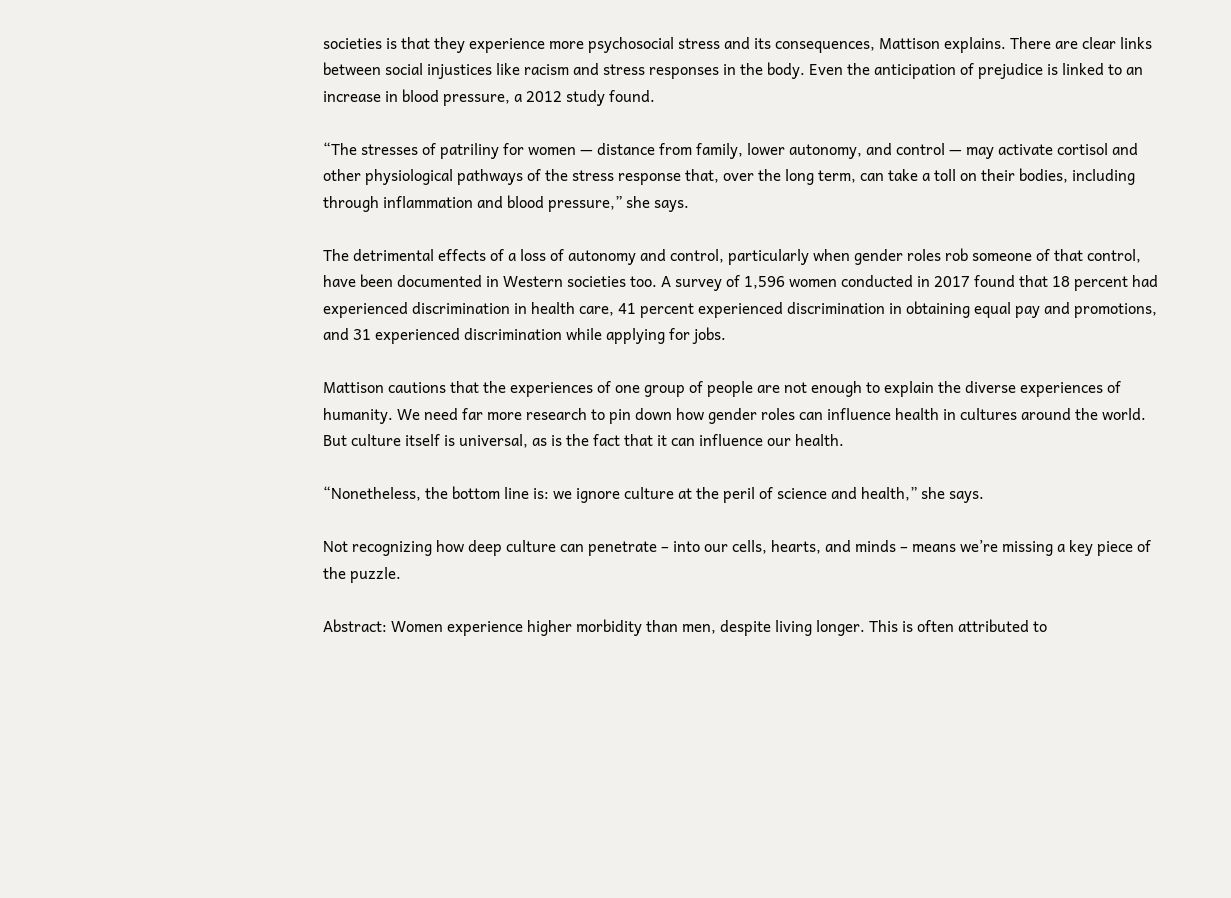societies is that they experience more psychosocial stress and its consequences, Mattison explains. There are clear links between social injustices like racism and stress responses in the body. Even the anticipation of prejudice is linked to an increase in blood pressure, a 2012 study found.

“The stresses of patriliny for women — distance from family, lower autonomy, and control — may activate cortisol and other physiological pathways of the stress response that, over the long term, can take a toll on their bodies, including through inflammation and blood pressure,” she says.

The detrimental effects of a loss of autonomy and control, particularly when gender roles rob someone of that control, have been documented in Western societies too. A survey of 1,596 women conducted in 2017 found that 18 percent had experienced discrimination in health care, 41 percent experienced discrimination in obtaining equal pay and promotions, and 31 experienced discrimination while applying for jobs.

Mattison cautions that the experiences of one group of people are not enough to explain the diverse experiences of humanity. We need far more research to pin down how gender roles can influence health in cultures around the world. But culture itself is universal, as is the fact that it can influence our health.

“Nonetheless, the bottom line is: we ignore culture at the peril of science and health,” she says.

Not recognizing how deep culture can penetrate – into our cells, hearts, and minds – means we’re missing a key piece of the puzzle.

Abstract: Women experience higher morbidity than men, despite living longer. This is often attributed to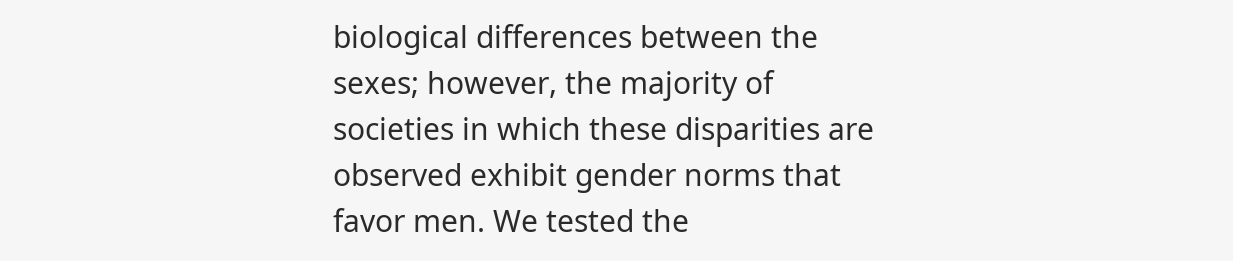biological differences between the sexes; however, the majority of societies in which these disparities are observed exhibit gender norms that favor men. We tested the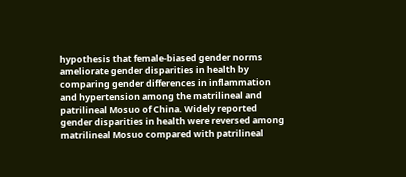hypothesis that female-biased gender norms ameliorate gender disparities in health by comparing gender differences in inflammation and hypertension among the matrilineal and patrilineal Mosuo of China. Widely reported gender disparities in health were reversed among matrilineal Mosuo compared with patrilineal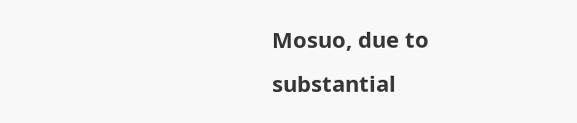Mosuo, due to substantial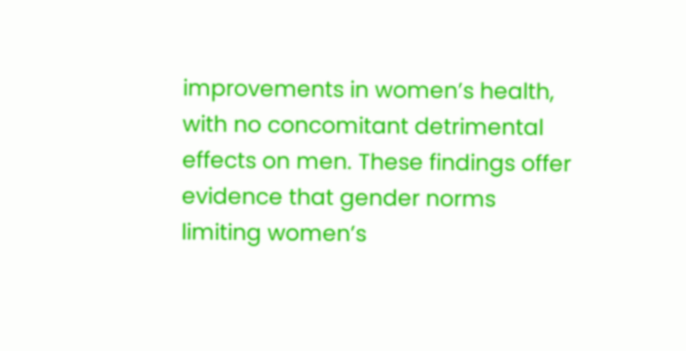improvements in women’s health, with no concomitant detrimental effects on men. These findings offer evidence that gender norms limiting women’s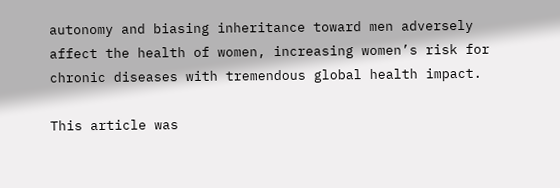autonomy and biasing inheritance toward men adversely affect the health of women, increasing women’s risk for chronic diseases with tremendous global health impact.

This article was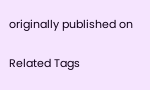originally published on

Related Tags